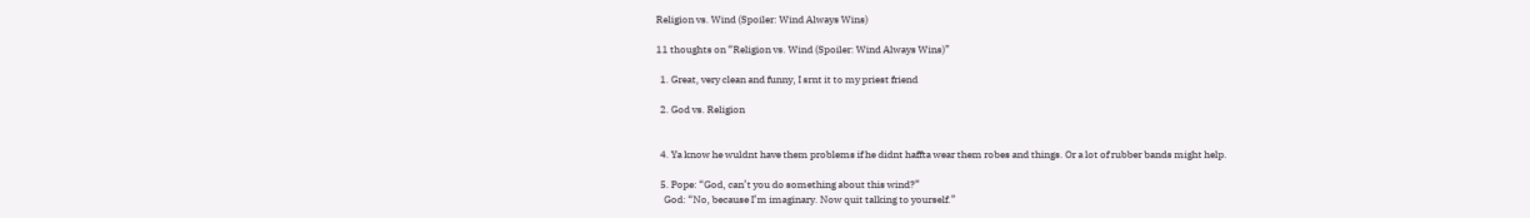Religion vs. Wind (Spoiler: Wind Always Wins)

11 thoughts on “Religion vs. Wind (Spoiler: Wind Always Wins)”

  1. Great, very clean and funny, I srnt it to my priest friend

  2. God vs. Religion


  4. Ya know he wuldnt have them problems if he didnt haffta wear them robes and things. Or a lot of rubber bands might help.

  5. Pope: “God, can’t you do something about this wind?”
    God: “No, because I’m imaginary. Now quit talking to yourself.”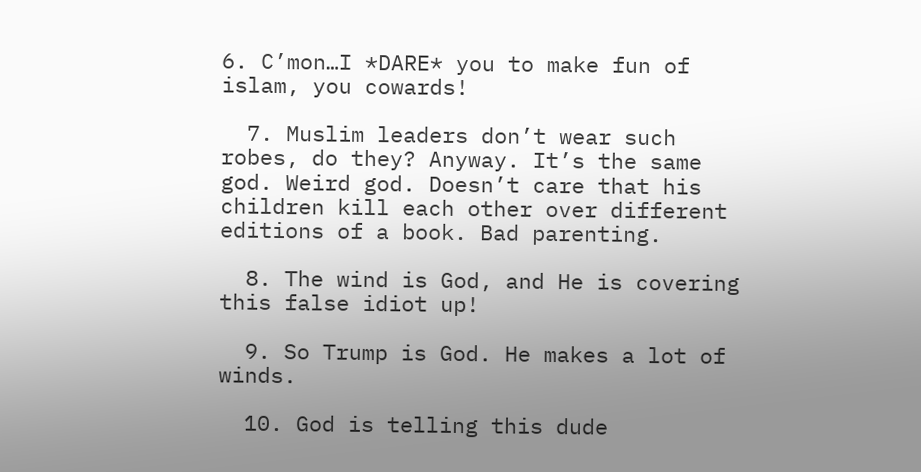6. C’mon…I *DARE* you to make fun of islam, you cowards!

  7. Muslim leaders don’t wear such robes, do they? Anyway. It’s the same god. Weird god. Doesn’t care that his children kill each other over different editions of a book. Bad parenting.

  8. The wind is God, and He is covering this false idiot up!

  9. So Trump is God. He makes a lot of winds.

  10. God is telling this dude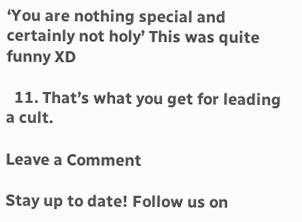‘You are nothing special and certainly not holy’ This was quite funny XD

  11. That’s what you get for leading a cult.

Leave a Comment

Stay up to date! Follow us on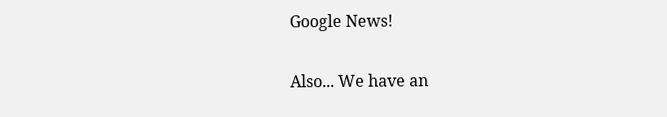Google News!

Also... We have an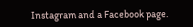Instagram and a Facebook page.